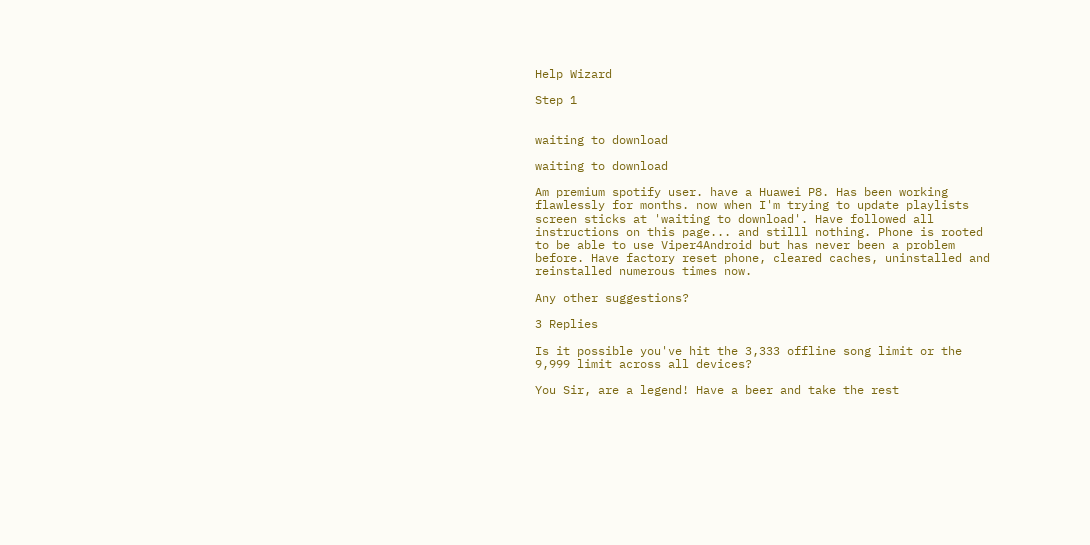Help Wizard

Step 1


waiting to download

waiting to download

Am premium spotify user. have a Huawei P8. Has been working flawlessly for months. now when I'm trying to update playlists screen sticks at 'waiting to download'. Have followed all instructions on this page... and stilll nothing. Phone is rooted to be able to use Viper4Android but has never been a problem before. Have factory reset phone, cleared caches, uninstalled and reinstalled numerous times now.

Any other suggestions?

3 Replies

Is it possible you've hit the 3,333 offline song limit or the 9,999 limit across all devices?

You Sir, are a legend! Have a beer and take the rest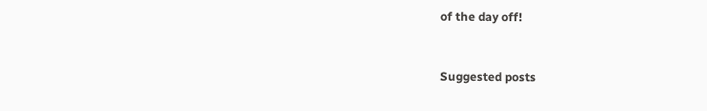of the day off!



Suggested posts